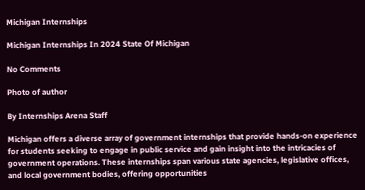Michigan Internships

Michigan Internships In 2024 State Of Michigan

No Comments

Photo of author

By Internships Arena Staff

Michigan offers a diverse array of government internships that provide hands-on experience for students seeking to engage in public service and gain insight into the intricacies of government operations. These internships span various state agencies, legislative offices, and local government bodies, offering opportunities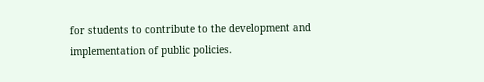for students to contribute to the development and implementation of public policies.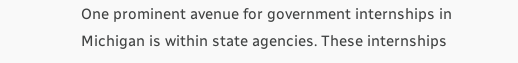One prominent avenue for government internships in Michigan is within state agencies. These internships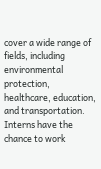cover a wide range of fields, including environmental protection, healthcare, education, and transportation. Interns have the chance to work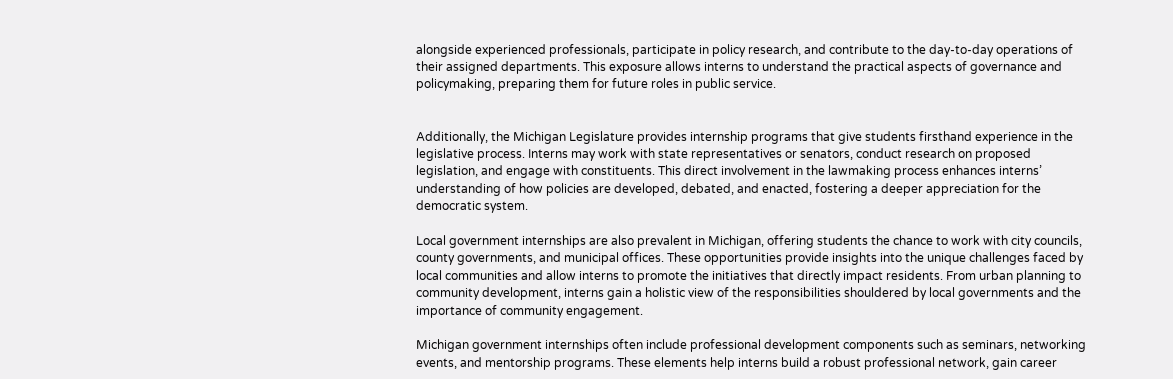alongside experienced professionals, participate in policy research, and contribute to the day-to-day operations of their assigned departments. This exposure allows interns to understand the practical aspects of governance and policymaking, preparing them for future roles in public service.


Additionally, the Michigan Legislature provides internship programs that give students firsthand experience in the legislative process. Interns may work with state representatives or senators, conduct research on proposed legislation, and engage with constituents. This direct involvement in the lawmaking process enhances interns’ understanding of how policies are developed, debated, and enacted, fostering a deeper appreciation for the democratic system.

Local government internships are also prevalent in Michigan, offering students the chance to work with city councils, county governments, and municipal offices. These opportunities provide insights into the unique challenges faced by local communities and allow interns to promote the initiatives that directly impact residents. From urban planning to community development, interns gain a holistic view of the responsibilities shouldered by local governments and the importance of community engagement.

Michigan government internships often include professional development components such as seminars, networking events, and mentorship programs. These elements help interns build a robust professional network, gain career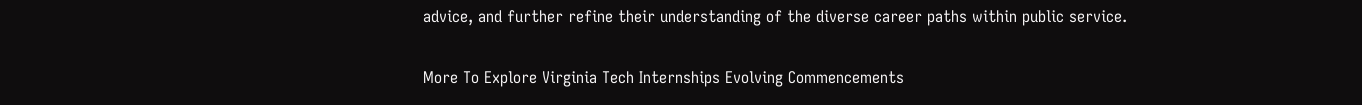advice, and further refine their understanding of the diverse career paths within public service.

More To Explore Virginia Tech Internships Evolving Commencements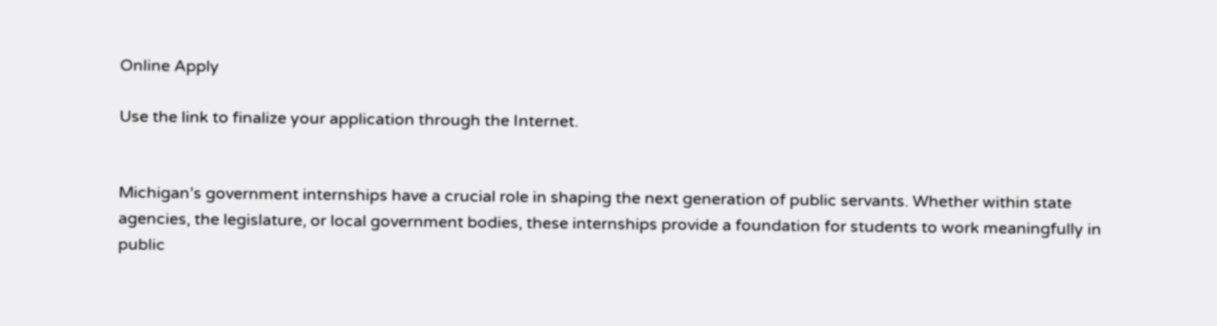Online Apply

Use the link to finalize your application through the Internet.


Michigan’s government internships have a crucial role in shaping the next generation of public servants. Whether within state agencies, the legislature, or local government bodies, these internships provide a foundation for students to work meaningfully in public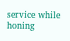service while honing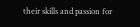their skills and passion for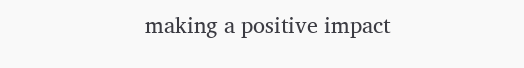making a positive impact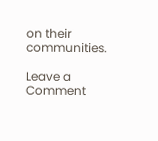on their communities.

Leave a Comment